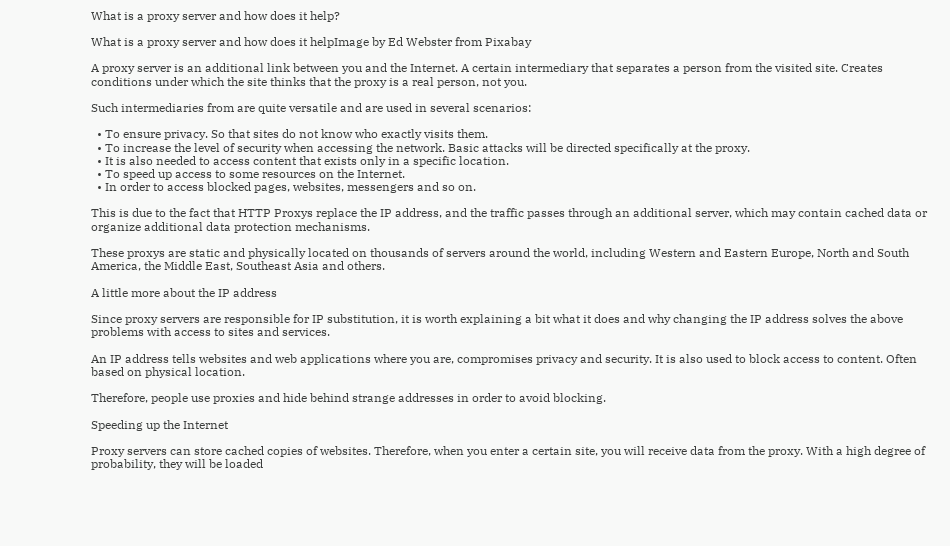What is a proxy server and how does it help?

What is a proxy server and how does it helpImage by Ed Webster from Pixabay

A proxy server is an additional link between you and the Internet. A certain intermediary that separates a person from the visited site. Creates conditions under which the site thinks that the proxy is a real person, not you.

Such intermediaries from are quite versatile and are used in several scenarios:

  • To ensure privacy. So that sites do not know who exactly visits them.
  • To increase the level of security when accessing the network. Basic attacks will be directed specifically at the proxy.
  • It is also needed to access content that exists only in a specific location.
  • To speed up access to some resources on the Internet.
  • In order to access blocked pages, websites, messengers and so on.

This is due to the fact that HTTP Proxys replace the IP address, and the traffic passes through an additional server, which may contain cached data or organize additional data protection mechanisms.

These proxys are static and physically located on thousands of servers around the world, including Western and Eastern Europe, North and South America, the Middle East, Southeast Asia and others.

A little more about the IP address

Since proxy servers are responsible for IP substitution, it is worth explaining a bit what it does and why changing the IP address solves the above problems with access to sites and services.

An IP address tells websites and web applications where you are, compromises privacy and security. It is also used to block access to content. Often based on physical location.

Therefore, people use proxies and hide behind strange addresses in order to avoid blocking.

Speeding up the Internet

Proxy servers can store cached copies of websites. Therefore, when you enter a certain site, you will receive data from the proxy. With a high degree of probability, they will be loaded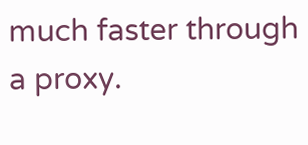much faster through a proxy.